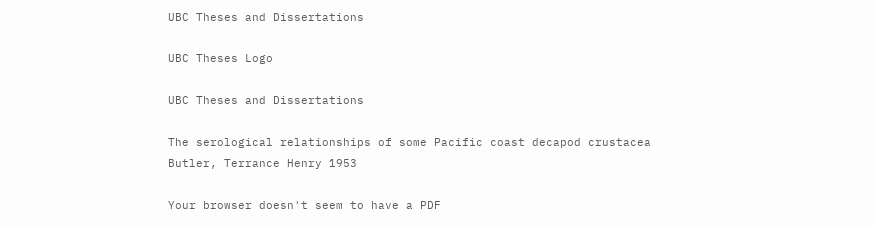UBC Theses and Dissertations

UBC Theses Logo

UBC Theses and Dissertations

The serological relationships of some Pacific coast decapod crustacea Butler, Terrance Henry 1953

Your browser doesn't seem to have a PDF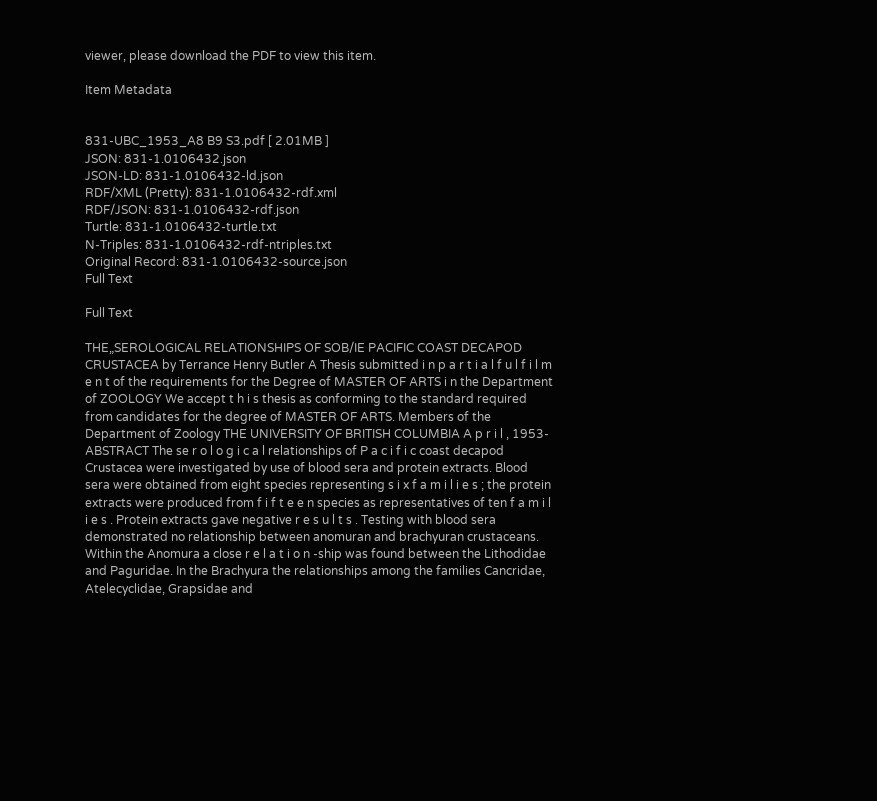viewer, please download the PDF to view this item.

Item Metadata


831-UBC_1953_A8 B9 S3.pdf [ 2.01MB ]
JSON: 831-1.0106432.json
JSON-LD: 831-1.0106432-ld.json
RDF/XML (Pretty): 831-1.0106432-rdf.xml
RDF/JSON: 831-1.0106432-rdf.json
Turtle: 831-1.0106432-turtle.txt
N-Triples: 831-1.0106432-rdf-ntriples.txt
Original Record: 831-1.0106432-source.json
Full Text

Full Text

THE„SEROLOGICAL RELATIONSHIPS OF SOB/IE PACIFIC COAST DECAPOD CRUSTACEA by Terrance Henry Butler A Thesis submitted i n p a r t i a l f u l f i l m e n t of the requirements for the Degree of MASTER OF ARTS i n the Department of ZOOLOGY We accept t h i s thesis as conforming to the standard required from candidates for the degree of MASTER OF ARTS. Members of the Department of Zoology THE UNIVERSITY OF BRITISH COLUMBIA A p r i l , 1953-ABSTRACT The se r o l o g i c a l relationships of P a c i f i c coast decapod Crustacea were investigated by use of blood sera and protein extracts. Blood sera were obtained from eight species representing s i x f a m i l i e s ; the protein extracts were produced from f i f t e e n species as representatives of ten f a m i l i e s . Protein extracts gave negative r e s u l t s . Testing with blood sera demonstrated no relationship between anomuran and brachyuran crustaceans. Within the Anomura a close r e l a t i o n -ship was found between the Lithodidae and Paguridae. In the Brachyura the relationships among the families Cancridae, Atelecyclidae, Grapsidae and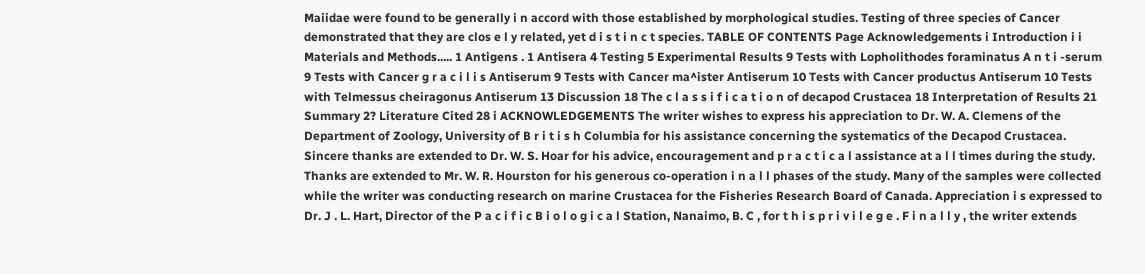Maiidae were found to be generally i n accord with those established by morphological studies. Testing of three species of Cancer demonstrated that they are clos e l y related, yet d i s t i n c t species. TABLE OF CONTENTS Page Acknowledgements i Introduction i i Materials and Methods..... 1 Antigens . 1 Antisera 4 Testing 5 Experimental Results 9 Tests with Lopholithodes foraminatus A n t i -serum 9 Tests with Cancer g r a c i l i s Antiserum 9 Tests with Cancer ma^ister Antiserum 10 Tests with Cancer productus Antiserum 10 Tests with Telmessus cheiragonus Antiserum 13 Discussion 18 The c l a s s i f i c a t i o n of decapod Crustacea 18 Interpretation of Results 21 Summary 2? Literature Cited 28 i ACKNOWLEDGEMENTS The writer wishes to express his appreciation to Dr. W. A. Clemens of the Department of Zoology, University of B r i t i s h Columbia for his assistance concerning the systematics of the Decapod Crustacea. Sincere thanks are extended to Dr. W. S. Hoar for his advice, encouragement and p r a c t i c a l assistance at a l l times during the study. Thanks are extended to Mr. W. R. Hourston for his generous co-operation i n a l l phases of the study. Many of the samples were collected while the writer was conducting research on marine Crustacea for the Fisheries Research Board of Canada. Appreciation i s expressed to Dr. J . L. Hart, Director of the P a c i f i c B i o l o g i c a l Station, Nanaimo, B. C , for t h i s p r i v i l e g e . F i n a l l y , the writer extends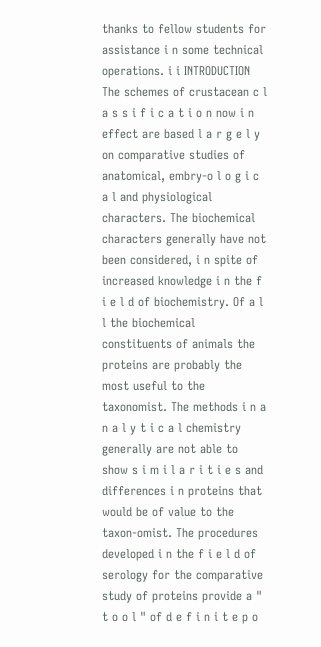thanks to fellow students for assistance i n some technical operations. i i INTRODUCTION The schemes of crustacean c l a s s i f i c a t i o n now i n effect are based l a r g e l y on comparative studies of anatomical, embry-o l o g i c a l and physiological characters. The biochemical characters generally have not been considered, i n spite of increased knowledge i n the f i e l d of biochemistry. Of a l l the biochemical constituents of animals the proteins are probably the most useful to the taxonomist. The methods i n a n a l y t i c a l chemistry generally are not able to show s i m i l a r i t i e s and differences i n proteins that would be of value to the taxon-omist. The procedures developed i n the f i e l d of serology for the comparative study of proteins provide a " t o o l " of d e f i n i t e p o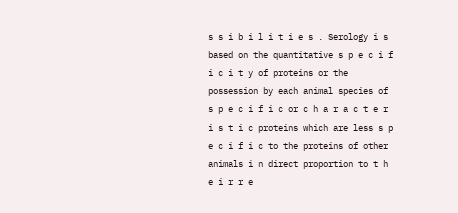s s i b i l i t i e s . Serology i s based on the quantitative s p e c i f i c i t y of proteins or the possession by each animal species of s p e c i f i c or c h a r a c t e r i s t i c proteins which are less s p e c i f i c to the proteins of other animals i n direct proportion to t h e i r r e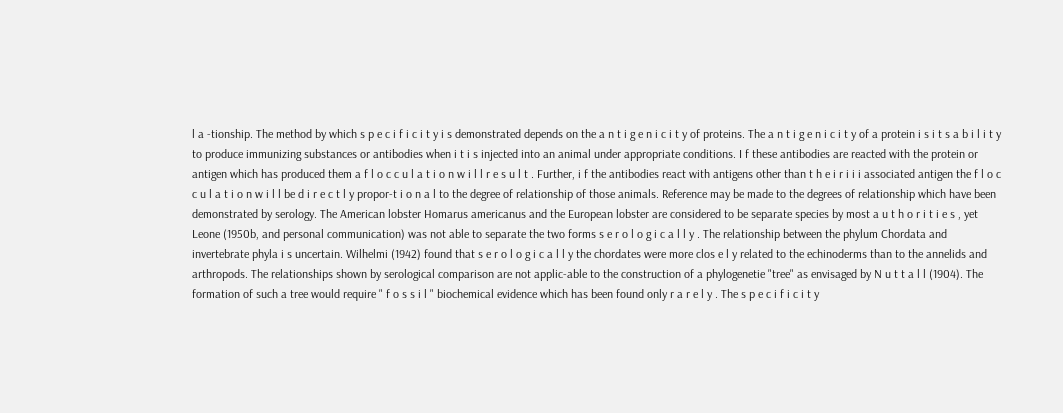l a -tionship. The method by which s p e c i f i c i t y i s demonstrated depends on the a n t i g e n i c i t y of proteins. The a n t i g e n i c i t y of a protein i s i t s a b i l i t y to produce immunizing substances or antibodies when i t i s injected into an animal under appropriate conditions. I f these antibodies are reacted with the protein or antigen which has produced them a f l o c c u l a t i o n w i l l r e s u l t . Further, i f the antibodies react with antigens other than t h e i r i i i associated antigen the f l o c c u l a t i o n w i l l be d i r e c t l y propor-t i o n a l to the degree of relationship of those animals. Reference may be made to the degrees of relationship which have been demonstrated by serology. The American lobster Homarus americanus and the European lobster are considered to be separate species by most a u t h o r i t i e s , yet Leone (1950b, and personal communication) was not able to separate the two forms s e r o l o g i c a l l y . The relationship between the phylum Chordata and invertebrate phyla i s uncertain. Wilhelmi (1942) found that s e r o l o g i c a l l y the chordates were more clos e l y related to the echinoderms than to the annelids and arthropods. The relationships shown by serological comparison are not applic-able to the construction of a phylogenetie "tree" as envisaged by N u t t a l l (1904). The formation of such a tree would require " f o s s i l " biochemical evidence which has been found only r a r e l y . The s p e c i f i c i t y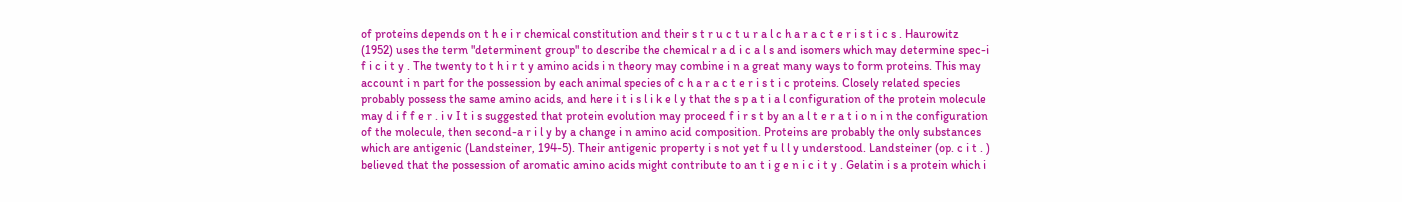of proteins depends on t h e i r chemical constitution and their s t r u c t u r a l c h a r a c t e r i s t i c s . Haurowitz (1952) uses the term "determinent group" to describe the chemical r a d i c a l s and isomers which may determine spec-i f i c i t y . The twenty to t h i r t y amino acids i n theory may combine i n a great many ways to form proteins. This may account i n part for the possession by each animal species of c h a r a c t e r i s t i c proteins. Closely related species probably possess the same amino acids, and here i t i s l i k e l y that the s p a t i a l configuration of the protein molecule may d i f f e r . i v I t i s suggested that protein evolution may proceed f i r s t by an a l t e r a t i o n i n the configuration of the molecule, then second-a r i l y by a change i n amino acid composition. Proteins are probably the only substances which are antigenic (Landsteiner, 194-5). Their antigenic property i s not yet f u l l y understood. Landsteiner (op. c i t . ) believed that the possession of aromatic amino acids might contribute to an t i g e n i c i t y . Gelatin i s a protein which i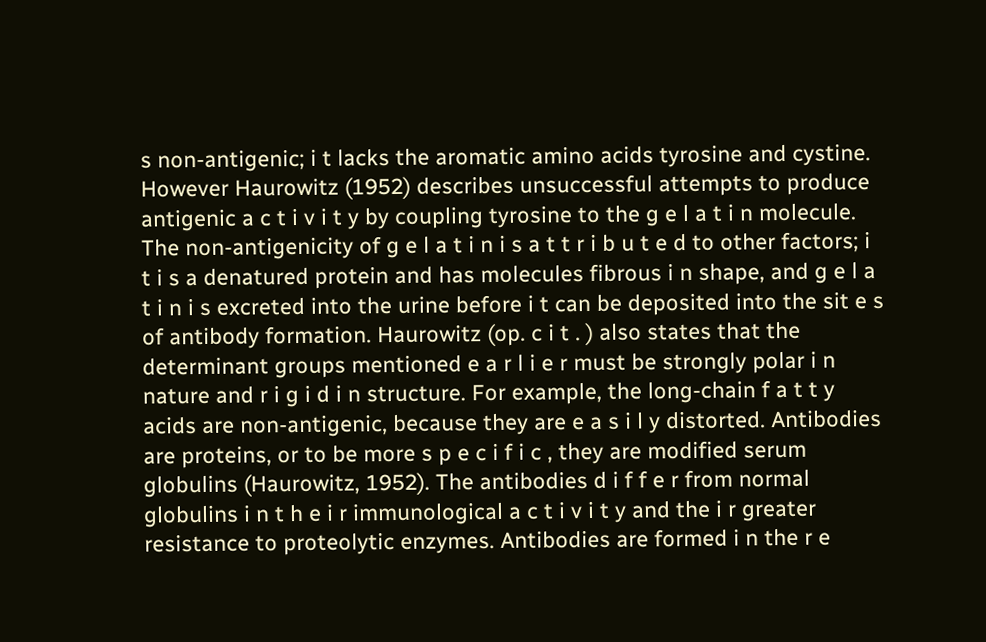s non-antigenic; i t lacks the aromatic amino acids tyrosine and cystine. However Haurowitz (1952) describes unsuccessful attempts to produce antigenic a c t i v i t y by coupling tyrosine to the g e l a t i n molecule. The non-antigenicity of g e l a t i n i s a t t r i b u t e d to other factors; i t i s a denatured protein and has molecules fibrous i n shape, and g e l a t i n i s excreted into the urine before i t can be deposited into the sit e s of antibody formation. Haurowitz (op. c i t . ) also states that the determinant groups mentioned e a r l i e r must be strongly polar i n nature and r i g i d i n structure. For example, the long-chain f a t t y acids are non-antigenic, because they are e a s i l y distorted. Antibodies are proteins, or to be more s p e c i f i c , they are modified serum globulins (Haurowitz, 1952). The antibodies d i f f e r from normal globulins i n t h e i r immunological a c t i v i t y and the i r greater resistance to proteolytic enzymes. Antibodies are formed i n the r e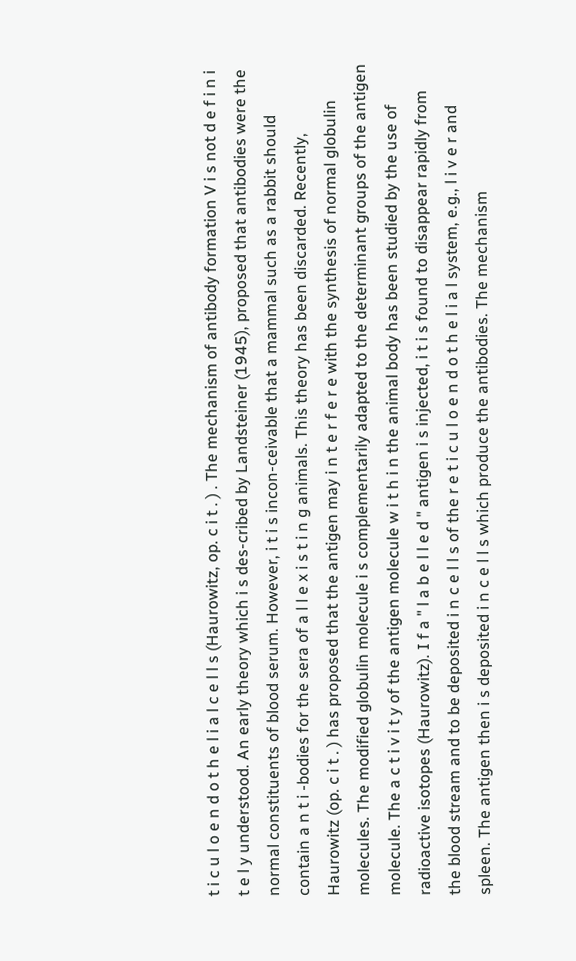t i c u l o e n d o t h e l i a l c e l l s (Haurowitz, op. c i t . ) . The mechanism of antibody formation V i s not d e f i n i t e l y understood. An early theory which i s des-cribed by Landsteiner (1945), proposed that antibodies were the normal constituents of blood serum. However, i t i s incon-ceivable that a mammal such as a rabbit should contain a n t i -bodies for the sera of a l l e x i s t i n g animals. This theory has been discarded. Recently, Haurowitz (op. c i t . ) has proposed that the antigen may i n t e r f e r e with the synthesis of normal globulin molecules. The modified globulin molecule i s complementarily adapted to the determinant groups of the antigen molecule. The a c t i v i t y of the antigen molecule w i t h i n the animal body has been studied by the use of radioactive isotopes (Haurowitz). I f a " l a b e l l e d " antigen i s injected, i t i s found to disappear rapidly from the blood stream and to be deposited i n c e l l s of the r e t i c u l o e n d o t h e l i a l system, e.g., l i v e r and spleen. The antigen then i s deposited i n c e l l s which produce the antibodies. The mechanism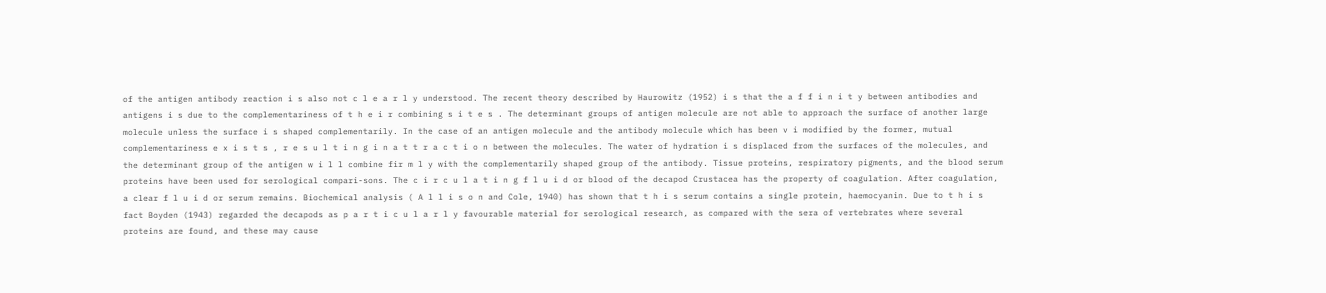of the antigen antibody reaction i s also not c l e a r l y understood. The recent theory described by Haurowitz (1952) i s that the a f f i n i t y between antibodies and antigens i s due to the complementariness of t h e i r combining s i t e s . The determinant groups of antigen molecule are not able to approach the surface of another large molecule unless the surface i s shaped complementarily. In the case of an antigen molecule and the antibody molecule which has been v i modified by the former, mutual complementariness e x i s t s , r e s u l t i n g i n a t t r a c t i o n between the molecules. The water of hydration i s displaced from the surfaces of the molecules, and the determinant group of the antigen w i l l combine fir m l y with the complementarily shaped group of the antibody. Tissue proteins, respiratory pigments, and the blood serum proteins have been used for serological compari-sons. The c i r c u l a t i n g f l u i d or blood of the decapod Crustacea has the property of coagulation. After coagulation, a clear f l u i d or serum remains. Biochemical analysis ( A l l i s o n and Cole, 1940) has shown that t h i s serum contains a single protein, haemocyanin. Due to t h i s fact Boyden (1943) regarded the decapods as p a r t i c u l a r l y favourable material for serological research, as compared with the sera of vertebrates where several proteins are found, and these may cause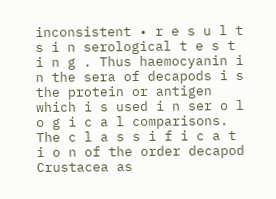inconsistent • r e s u l t s i n serological t e s t i n g . Thus haemocyanin i n the sera of decapods i s the protein or antigen which i s used i n ser o l o g i c a l comparisons. The c l a s s i f i c a t i o n of the order decapod Crustacea as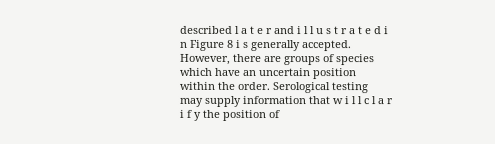described l a t e r and i l l u s t r a t e d i n Figure 8 i s generally accepted. However, there are groups of species which have an uncertain position within the order. Serological testing may supply information that w i l l c l a r i f y the position of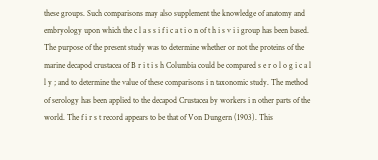these groups. Such comparisons may also supplement the knowledge of anatomy and embryology upon which the c l a s s i f i c a t i o n of t h i s v i i group has been based. The purpose of the present study was to determine whether or not the proteins of the marine decapod crustacea of B r i t i s h Columbia could be compared s e r o l o g i c a l l y ; and to determine the value of these comparisons i n taxonomic study. The method of serology has been applied to the decapod Crustacea by workers i n other parts of the world. The f i r s t record appears to be that of Von Dungern (1903). This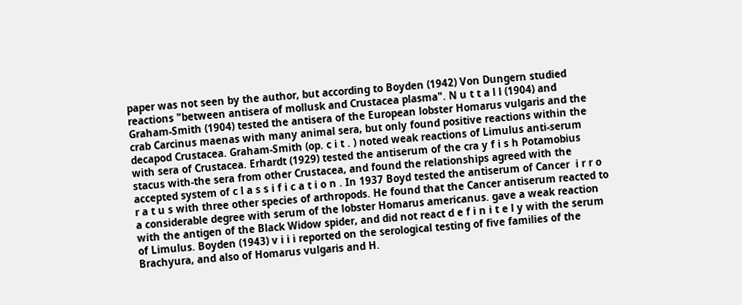paper was not seen by the author, but according to Boyden (1942) Von Dungern studied reactions "between antisera of mollusk and Crustacea plasma". N u t t a l l (1904) and Graham-Smith (1904) tested the antisera of the European lobster Homarus vulgaris and the crab Carcinus maenas with many animal sera, but only found positive reactions within the decapod Crustacea. Graham-Smith (op. c i t . ) noted weak reactions of Limulus anti-serum with sera of Crustacea. Erhardt (1929) tested the antiserum of the cra y f i s h Potamobius stacus with-the sera from other Crustacea, and found the relationships agreed with the accepted system of c l a s s i f i c a t i o n . In 1937 Boyd tested the antiserum of Cancer  i r r o r a t u s with three other species of arthropods. He found that the Cancer antiserum reacted to a considerable degree with serum of the lobster Homarus americanus. gave a weak reaction with the antigen of the Black Widow spider, and did not react d e f i n i t e l y with the serum of Limulus. Boyden (1943) v i i i reported on the serological testing of five families of the Brachyura, and also of Homarus vulgaris and H.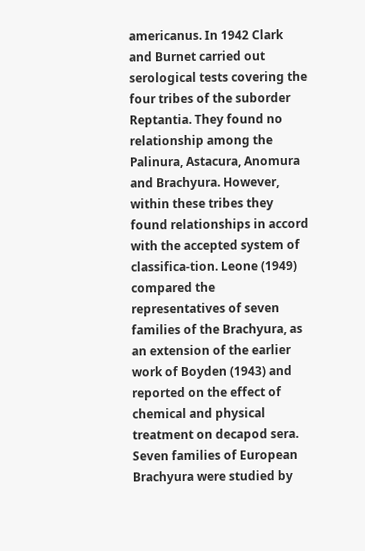americanus. In 1942 Clark and Burnet carried out serological tests covering the four tribes of the suborder Reptantia. They found no relationship among the Palinura, Astacura, Anomura and Brachyura. However, within these tribes they found relationships in accord with the accepted system of classifica-tion. Leone (1949) compared the representatives of seven families of the Brachyura, as an extension of the earlier work of Boyden (1943) and reported on the effect of chemical and physical treatment on decapod sera. Seven families of European Brachyura were studied by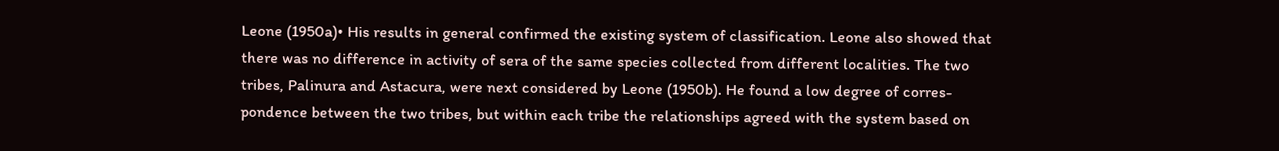Leone (1950a)• His results in general confirmed the existing system of classification. Leone also showed that there was no difference in activity of sera of the same species collected from different localities. The two tribes, Palinura and Astacura, were next considered by Leone (1950b). He found a low degree of corres-pondence between the two tribes, but within each tribe the relationships agreed with the system based on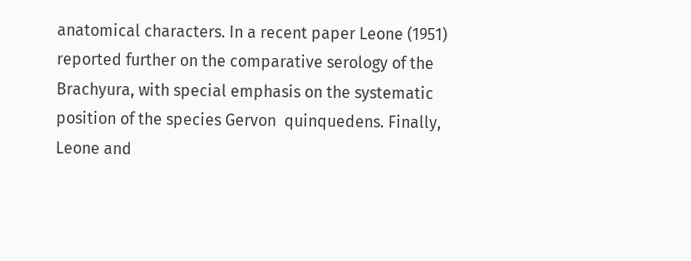anatomical characters. In a recent paper Leone (1951) reported further on the comparative serology of the Brachyura, with special emphasis on the systematic position of the species Gervon  quinquedens. Finally, Leone and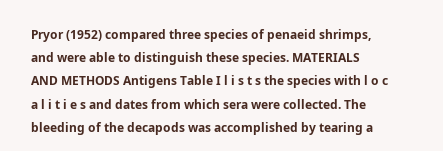Pryor (1952) compared three species of penaeid shrimps, and were able to distinguish these species. MATERIALS AND METHODS Antigens Table I l i s t s the species with l o c a l i t i e s and dates from which sera were collected. The bleeding of the decapods was accomplished by tearing a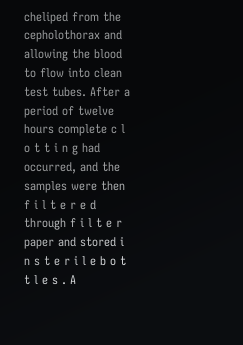cheliped from the cepholothorax and allowing the blood to flow into clean test tubes. After a period of twelve hours complete c l o t t i n g had occurred, and the samples were then f i l t e r e d through f i l t e r paper and stored i n s t e r i l e b o t t l e s . A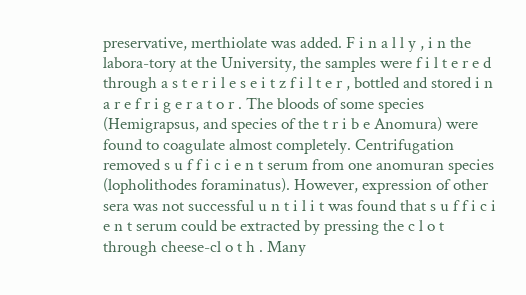preservative, merthiolate was added. F i n a l l y , i n the labora-tory at the University, the samples were f i l t e r e d through a s t e r i l e s e i t z f i l t e r , bottled and stored i n a r e f r i g e r a t o r . The bloods of some species (Hemigrapsus, and species of the t r i b e Anomura) were found to coagulate almost completely. Centrifugation removed s u f f i c i e n t serum from one anomuran species (lopholithodes foraminatus). However, expression of other sera was not successful u n t i l i t was found that s u f f i c i e n t serum could be extracted by pressing the c l o t through cheese-cl o t h . Many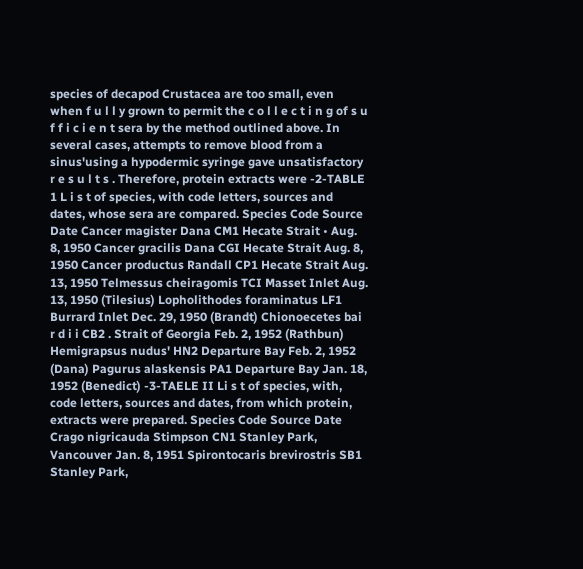species of decapod Crustacea are too small, even when f u l l y grown to permit the c o l l e c t i n g of s u f f i c i e n t sera by the method outlined above. In several cases, attempts to remove blood from a sinus'using a hypodermic syringe gave unsatisfactory r e s u l t s . Therefore, protein extracts were -2-TABLE 1 L i s t of species, with code letters, sources and dates, whose sera are compared. Species Code Source Date Cancer magister Dana CM1 Hecate Strait • Aug. 8, 1950 Cancer gracilis Dana CGI Hecate Strait Aug. 8, 1950 Cancer productus Randall CP1 Hecate Strait Aug. 13, 1950 Telmessus cheiragomis TCI Masset Inlet Aug. 13, 1950 (Tilesius) Lopholithodes foraminatus LF1 Burrard Inlet Dec. 29, 1950 (Brandt) Chionoecetes bai r d i i CB2 . Strait of Georgia Feb. 2, 1952 (Rathbun) Hemigrapsus nudus' HN2 Departure Bay Feb. 2, 1952 (Dana) Pagurus alaskensis PA1 Departure Bay Jan. 18, 1952 (Benedict) -3-TAELE II Li s t of species, with, code letters, sources and dates, from which protein, extracts were prepared. Species Code Source Date Crago nigricauda Stimpson CN1 Stanley Park, Vancouver Jan. 8, 1951 Spirontocaris brevirostris SB1 Stanley Park,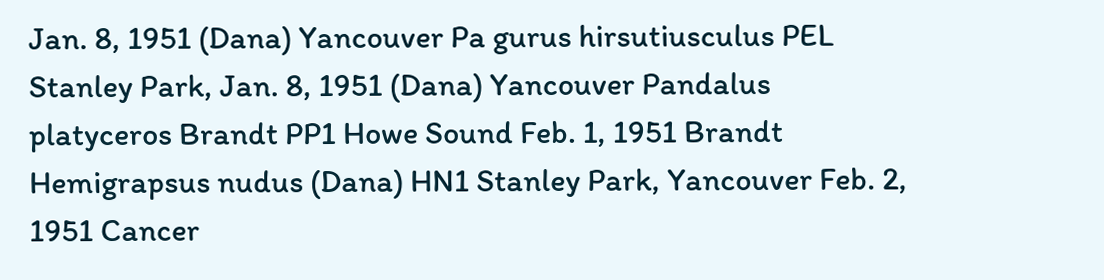Jan. 8, 1951 (Dana) Yancouver Pa gurus hirsutiusculus PEL Stanley Park, Jan. 8, 1951 (Dana) Yancouver Pandalus platyceros Brandt PP1 Howe Sound Feb. 1, 1951 Brandt Hemigrapsus nudus (Dana) HN1 Stanley Park, Yancouver Feb. 2, 1951 Cancer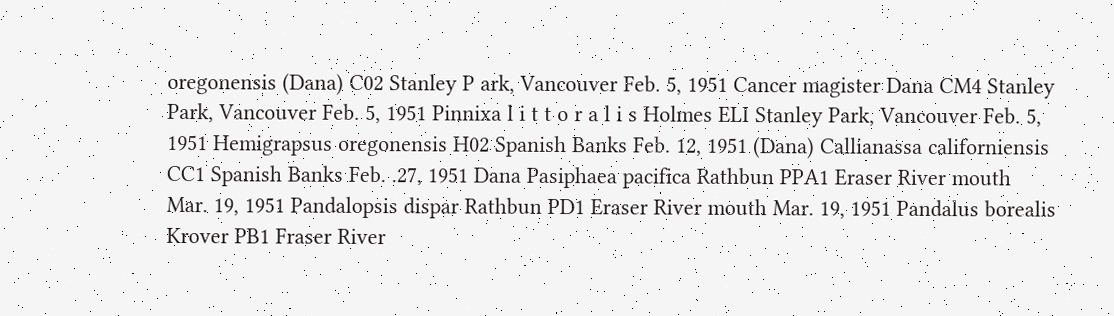oregonensis (Dana) C02 Stanley P ark, Vancouver Feb. 5, 1951 Cancer magister Dana CM4 Stanley Park, Vancouver Feb. 5, 1951 Pinnixa l i t t o r a l i s Holmes ELI Stanley Park, Vancouver Feb. 5, 1951 Hemigrapsus oregonensis H02 Spanish Banks Feb. 12, 1951 (Dana) Callianassa californiensis CC1 Spanish Banks Feb. .27, 1951 Dana Pasiphaea pacifica Rathbun PPA1 Eraser River mouth Mar. 19, 1951 Pandalopsis dispar Rathbun PD1 Eraser River mouth Mar. 19, 1951 Pandalus borealis Krover PB1 Fraser River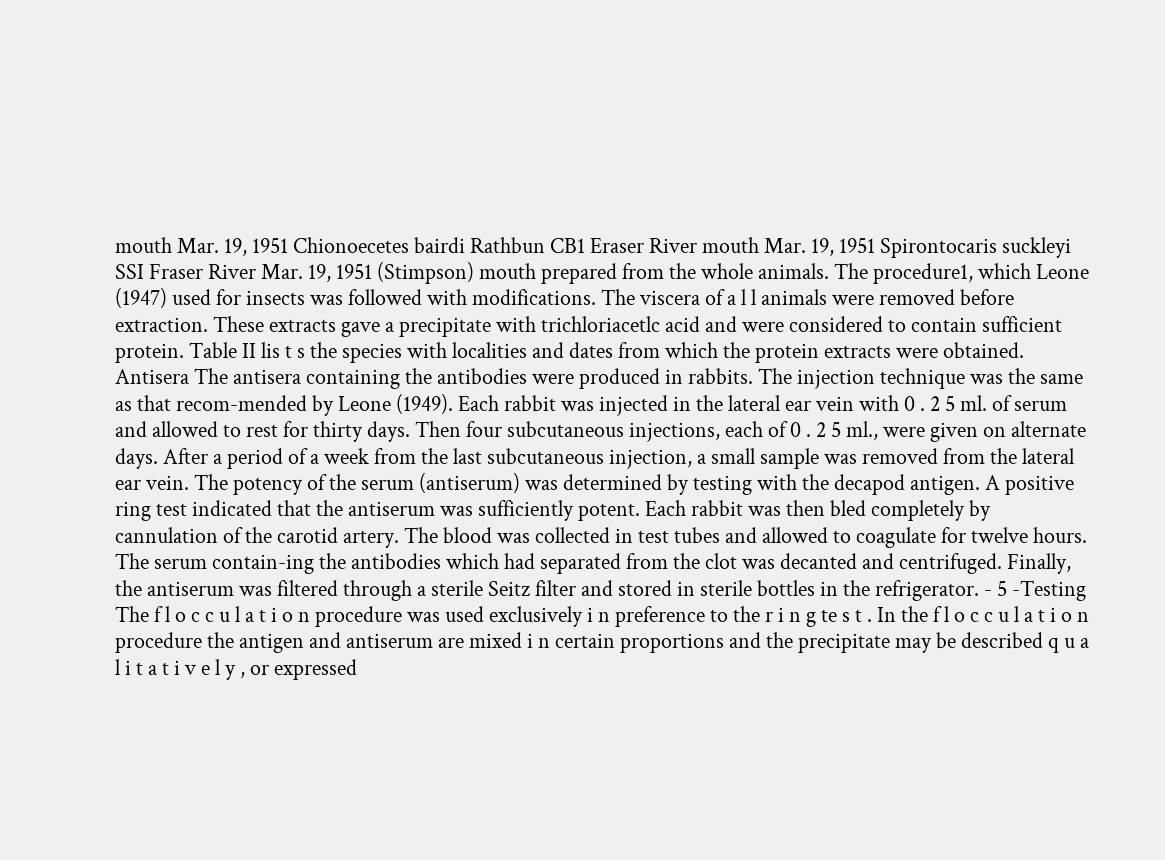mouth Mar. 19, 1951 Chionoecetes bairdi Rathbun CB1 Eraser River mouth Mar. 19, 1951 Spirontocaris suckleyi SSI Fraser River Mar. 19, 1951 (Stimpson) mouth prepared from the whole animals. The procedure1, which Leone (1947) used for insects was followed with modifications. The viscera of a l l animals were removed before extraction. These extracts gave a precipitate with trichloriacetlc acid and were considered to contain sufficient protein. Table II lis t s the species with localities and dates from which the protein extracts were obtained. Antisera The antisera containing the antibodies were produced in rabbits. The injection technique was the same as that recom-mended by Leone (1949). Each rabbit was injected in the lateral ear vein with 0 . 2 5 ml. of serum and allowed to rest for thirty days. Then four subcutaneous injections, each of 0 . 2 5 ml., were given on alternate days. After a period of a week from the last subcutaneous injection, a small sample was removed from the lateral ear vein. The potency of the serum (antiserum) was determined by testing with the decapod antigen. A positive ring test indicated that the antiserum was sufficiently potent. Each rabbit was then bled completely by cannulation of the carotid artery. The blood was collected in test tubes and allowed to coagulate for twelve hours. The serum contain-ing the antibodies which had separated from the clot was decanted and centrifuged. Finally, the antiserum was filtered through a sterile Seitz filter and stored in sterile bottles in the refrigerator. - 5 -Testing The f l o c c u l a t i o n procedure was used exclusively i n preference to the r i n g te s t . In the f l o c c u l a t i o n procedure the antigen and antiserum are mixed i n certain proportions and the precipitate may be described q u a l i t a t i v e l y , or expressed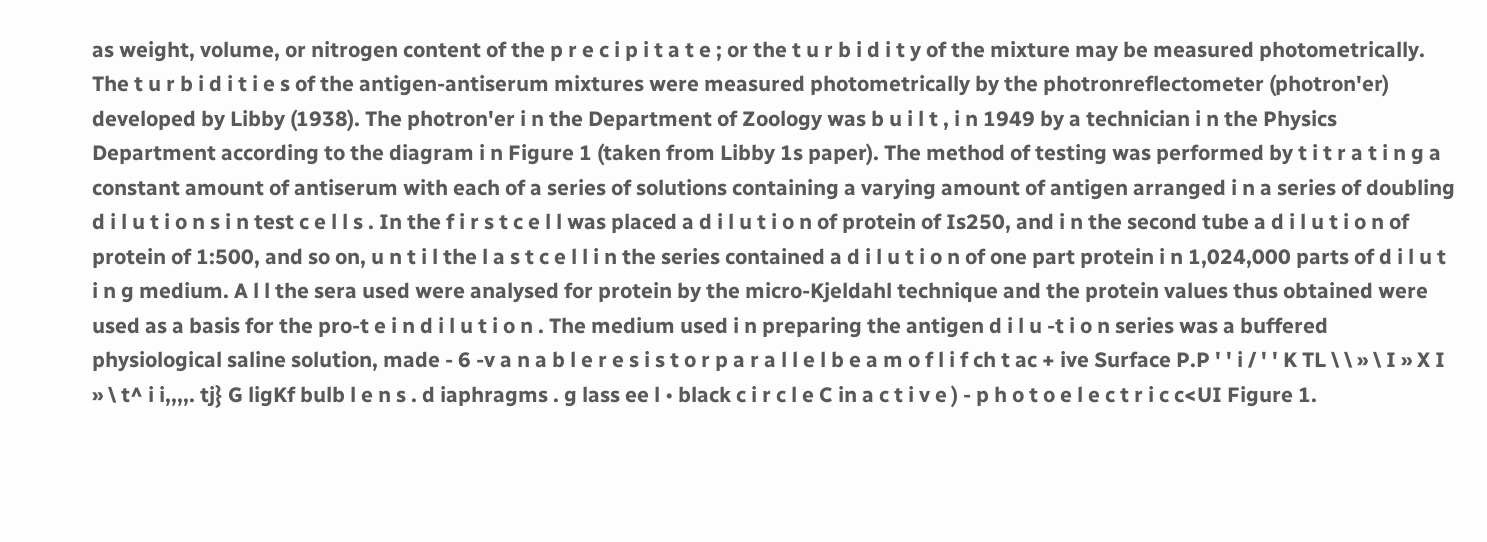as weight, volume, or nitrogen content of the p r e c i p i t a t e ; or the t u r b i d i t y of the mixture may be measured photometrically. The t u r b i d i t i e s of the antigen-antiserum mixtures were measured photometrically by the photronreflectometer (photron'er) developed by Libby (1938). The photron'er i n the Department of Zoology was b u i l t , i n 1949 by a technician i n the Physics Department according to the diagram i n Figure 1 (taken from Libby 1s paper). The method of testing was performed by t i t r a t i n g a constant amount of antiserum with each of a series of solutions containing a varying amount of antigen arranged i n a series of doubling d i l u t i o n s i n test c e l l s . In the f i r s t c e l l was placed a d i l u t i o n of protein of Is250, and i n the second tube a d i l u t i o n of protein of 1:500, and so on, u n t i l the l a s t c e l l i n the series contained a d i l u t i o n of one part protein i n 1,024,000 parts of d i l u t i n g medium. A l l the sera used were analysed for protein by the micro-Kjeldahl technique and the protein values thus obtained were used as a basis for the pro-t e i n d i l u t i o n . The medium used i n preparing the antigen d i l u -t i o n series was a buffered physiological saline solution, made - 6 -v a n a b l e r e s i s t o r p a r a l l e l b e a m o f l i f ch t ac + ive Surface P.P ' ' i / ' ' K TL \ \ » \ I » X I » \ t^ i i,,,,. tj} G ligKf bulb l e n s . d iaphragms . g lass ee l • black c i r c l e C in a c t i v e ) - p h o t o e l e c t r i c c<UI Figure 1.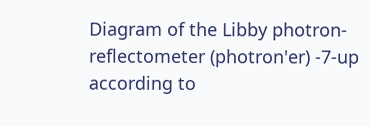Diagram of the Libby photron-reflectometer (photron'er) -7-up according to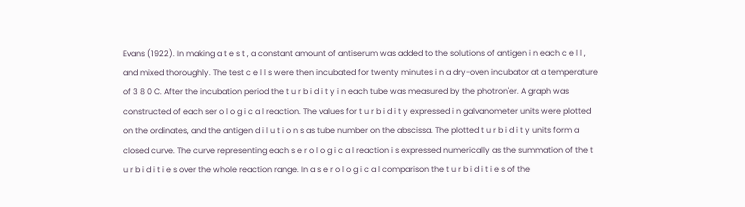Evans (1922). In making a t e s t , a constant amount of antiserum was added to the solutions of antigen i n each c e l l , and mixed thoroughly. The test c e l l s were then incubated for twenty minutes i n a dry-oven incubator at a temperature of 3 8 0 C. After the incubation period the t u r b i d i t y i n each tube was measured by the photron'er. A graph was constructed of each ser o l o g i c a l reaction. The values for t u r b i d i t y expressed i n galvanometer units were plotted on the ordinates, and the antigen d i l u t i o n s as tube number on the abscissa. The plotted t u r b i d i t y units form a closed curve. The curve representing each s e r o l o g i c a l reaction i s expressed numerically as the summation of the t u r b i d i t i e s over the whole reaction range. In a s e r o l o g i c a l comparison the t u r b i d i t i e s of the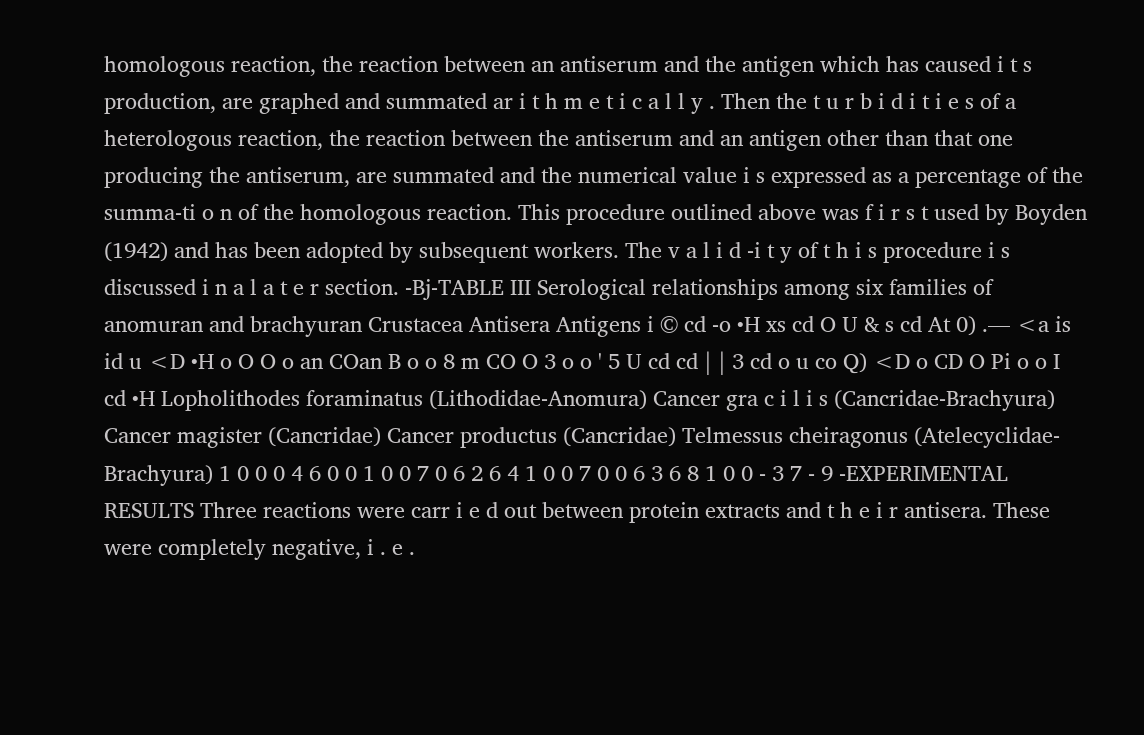homologous reaction, the reaction between an antiserum and the antigen which has caused i t s production, are graphed and summated ar i t h m e t i c a l l y . Then the t u r b i d i t i e s of a heterologous reaction, the reaction between the antiserum and an antigen other than that one producing the antiserum, are summated and the numerical value i s expressed as a percentage of the summa-ti o n of the homologous reaction. This procedure outlined above was f i r s t used by Boyden (1942) and has been adopted by subsequent workers. The v a l i d -i t y of t h i s procedure i s discussed i n a l a t e r section. -Bj-TABLE III Serological relationships among six families of anomuran and brachyuran Crustacea Antisera Antigens i © cd -o •H xs cd O U & s cd At 0) .— <a is id u <D •H o O O o an COan B o o 8 m CO O 3 o o ' 5 U cd cd | | 3 cd o u co Q) <D o CD O Pi o o I cd •H Lopholithodes foraminatus (Lithodidae-Anomura) Cancer gra c i l i s (Cancridae-Brachyura) Cancer magister (Cancridae) Cancer productus (Cancridae) Telmessus cheiragonus (Atelecyclidae-Brachyura) 1 0 0 0 4 6 0 0 1 0 0 7 0 6 2 6 4 1 0 0 7 0 0 6 3 6 8 1 0 0 - 3 7 - 9 -EXPERIMENTAL RESULTS Three reactions were carr i e d out between protein extracts and t h e i r antisera. These were completely negative, i . e .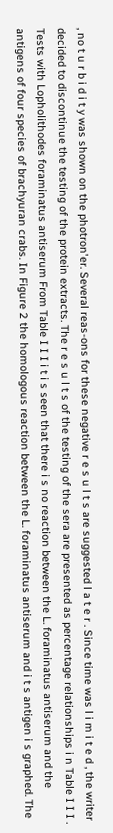, no t u r b i d i t y was shown on the photron'er. Several reas-ons for these negative r e s u l t s are suggested l a t e r . Since time was l i m i t e d , the writer decided to discontinue the testing of the protein extracts. The r e s u l t s of the testing of the sera are presented as percentage relationships i n Table I I I . Tests with Lopholithodes foraminatus antiserum From Table I I I i t i s seen that there i s no reaction between the L. foraminatus antiserum and the antigens of four species of brachyuran crabs. In Figure 2 the homologous reaction between the L. foraminatus antiserum and i t s antigen i s graphed. The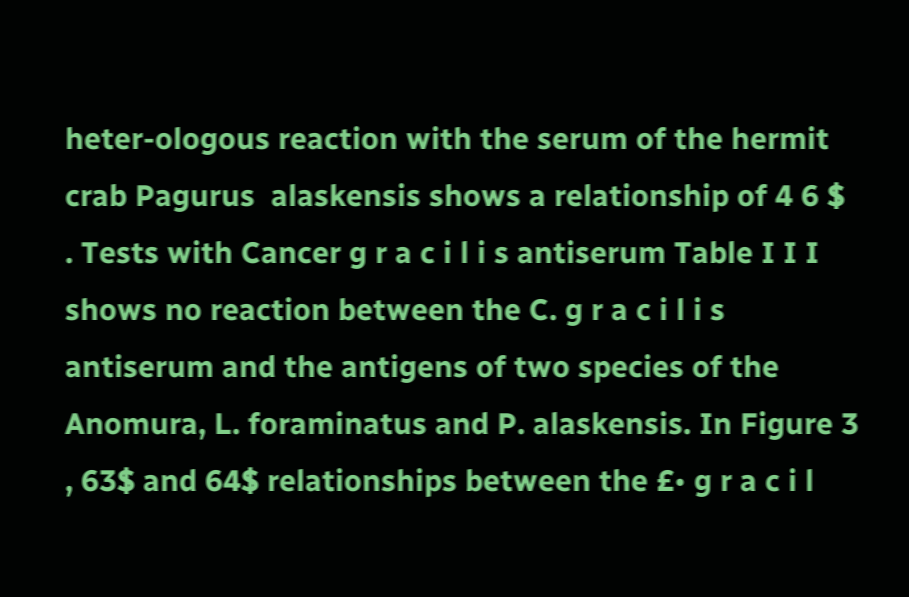heter-ologous reaction with the serum of the hermit crab Pagurus  alaskensis shows a relationship of 4 6 $ . Tests with Cancer g r a c i l i s antiserum Table I I I shows no reaction between the C. g r a c i l i s antiserum and the antigens of two species of the Anomura, L. foraminatus and P. alaskensis. In Figure 3 , 63$ and 64$ relationships between the £• g r a c i l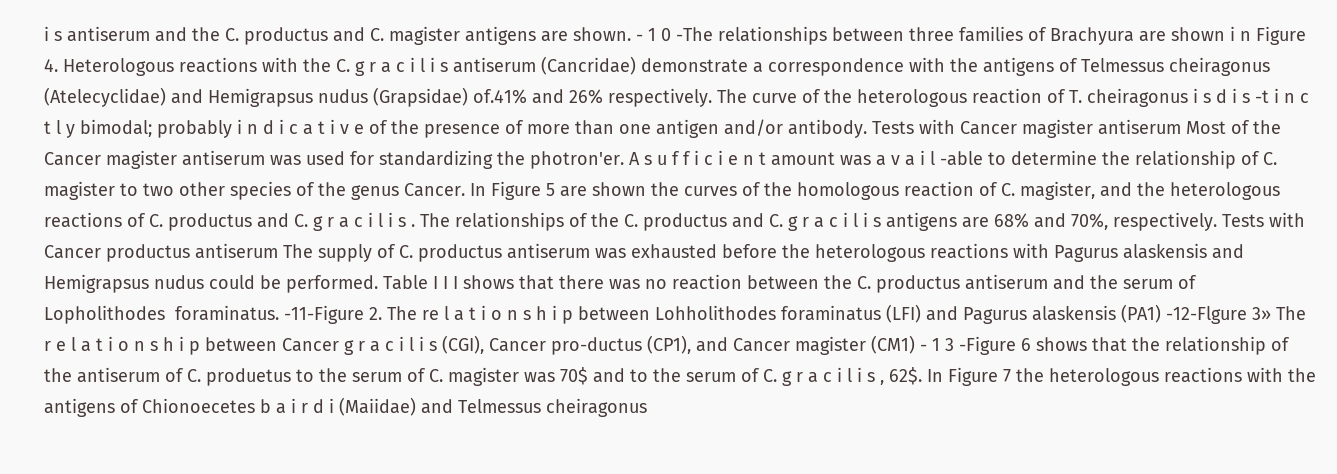i s antiserum and the C. productus and C. magister antigens are shown. - 1 0 -The relationships between three families of Brachyura are shown i n Figure 4. Heterologous reactions with the C. g r a c i l i s antiserum (Cancridae) demonstrate a correspondence with the antigens of Telmessus cheiragonus (Atelecyclidae) and Hemigrapsus nudus (Grapsidae) of.41% and 26% respectively. The curve of the heterologous reaction of T. cheiragonus i s d i s -t i n c t l y bimodal; probably i n d i c a t i v e of the presence of more than one antigen and/or antibody. Tests with Cancer magister antiserum Most of the Cancer magister antiserum was used for standardizing the photron'er. A s u f f i c i e n t amount was a v a i l -able to determine the relationship of C. magister to two other species of the genus Cancer. In Figure 5 are shown the curves of the homologous reaction of C. magister, and the heterologous reactions of C. productus and C. g r a c i l i s . The relationships of the C. productus and C. g r a c i l i s antigens are 68% and 70%, respectively. Tests with Cancer productus antiserum The supply of C. productus antiserum was exhausted before the heterologous reactions with Pagurus alaskensis and Hemigrapsus nudus could be performed. Table I I I shows that there was no reaction between the C. productus antiserum and the serum of Lopholithodes  foraminatus. -11-Figure 2. The re l a t i o n s h i p between Lohholithodes foraminatus (LFI) and Pagurus alaskensis (PA1) -12-Flgure 3» The r e l a t i o n s h i p between Cancer g r a c i l i s (CGI), Cancer pro-ductus (CP1), and Cancer magister (CM1) - 1 3 -Figure 6 shows that the relationship of the antiserum of C. produetus to the serum of C. magister was 70$ and to the serum of C. g r a c i l i s , 62$. In Figure 7 the heterologous reactions with the antigens of Chionoecetes b a i r d i (Maiidae) and Telmessus cheiragonus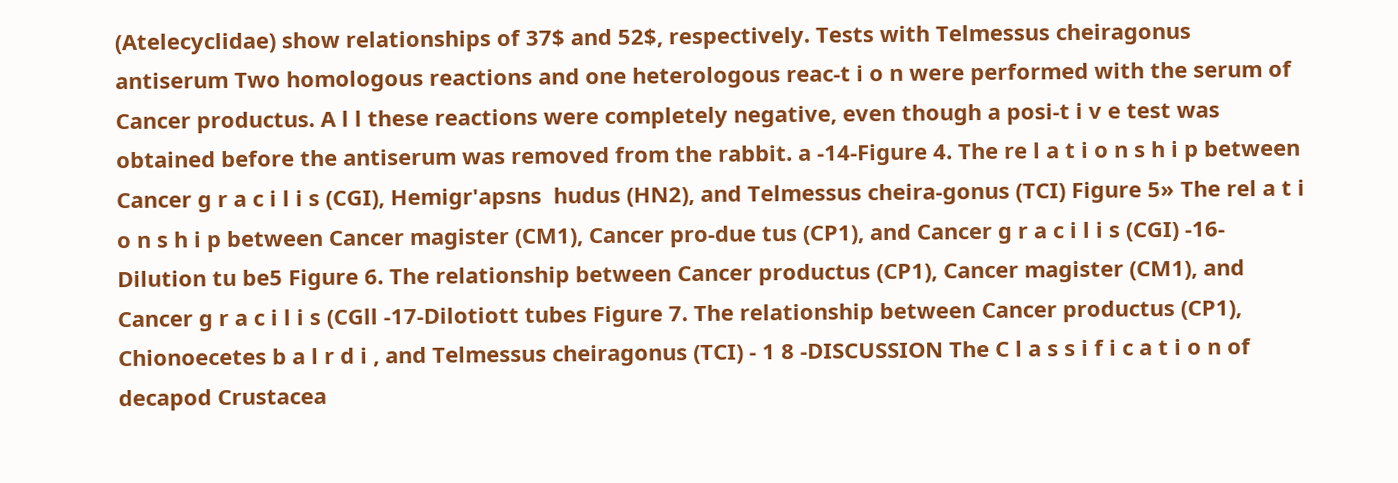(Atelecyclidae) show relationships of 37$ and 52$, respectively. Tests with Telmessus cheiragonus antiserum Two homologous reactions and one heterologous reac-t i o n were performed with the serum of Cancer productus. A l l these reactions were completely negative, even though a posi-t i v e test was obtained before the antiserum was removed from the rabbit. a -14-Figure 4. The re l a t i o n s h i p between Cancer g r a c i l i s (CGI), Hemigr'apsns  hudus (HN2), and Telmessus cheira-gonus (TCI) Figure 5» The rel a t i o n s h i p between Cancer magister (CM1), Cancer pro-due tus (CP1), and Cancer g r a c i l i s (CGI) -16-Dilution tu be5 Figure 6. The relationship between Cancer productus (CP1), Cancer magister (CM1), and Cancer g r a c i l i s (CGll -17-Dilotiott tubes Figure 7. The relationship between Cancer productus (CP1), Chionoecetes b a l r d i , and Telmessus cheiragonus (TCI) - 1 8 -DISCUSSION The C l a s s i f i c a t i o n of decapod Crustacea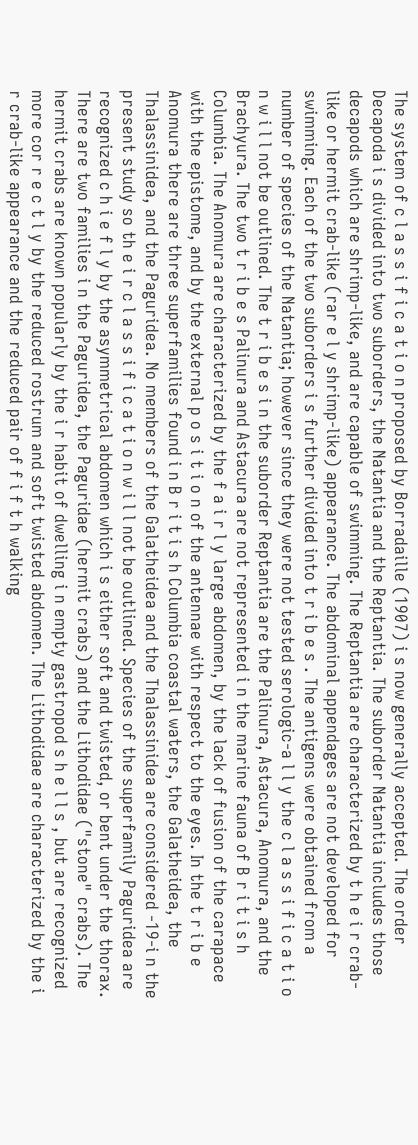The system of c l a s s i f i c a t i o n proposed by Borradaille (1907) i s now generally accepted. The order Decapoda i s divided into two suborders, the Natantia and the Reptantia. The suborder Natantia includes those decapods which are shrimp-like, and are capable of swimming. The Reptantia are characterized by t h e i r crab-like or hermit crab-like (rar e l y shrimp-like) appearance. The abdominal appendages are not developed for swimming. Each of the two suborders i s further divided into t r i b e s . The antigens were obtained from a number of species of the Natantia; however since they were not tested serologic-a l l y the c l a s s i f i c a t i o n w i l l not be outlined. The t r i b e s i n the suborder Reptantia are the Palinura, Astacura, Anomura, and the Brachyura. The two t r i b e s Palinura and Astacura are not represented i n the marine fauna of B r i t i s h Columbia. The Anomura are characterized by the f a i r l y large abdomen, by the lack of fusion of the carapace with the epistome, and by the external p o s i t i o n of the antennae with respect to the eyes. In the t r i b e Anomura there are three superfamilies found i n B r i t i s h Columbia coastal waters, the Galatheidea, the Thalassinidea, and the Paguridea. No members of the Galatheidea and the Thalassinidea are considered -19-i n the present study so th e i r c l a s s i f i c a t i o n w i l l not be outlined. Species of the superfamily Paguridea are recognized c h i e f l y by the asymmetrical abdomen which i s either soft and twisted, or bent under the thorax. There are two families i n the Paguridea, the Paguridae (hermit crabs) and the Lithodidae ("stone" crabs). The hermit crabs are known popularly by the i r habit of dwelling i n empty gastropod s h e l l s , but are recognized more cor r e c t l y by the reduced rostrum and soft twisted abdomen. The Lithodidae are characterized by the i r crab-like appearance and the reduced pair of f i f t h walking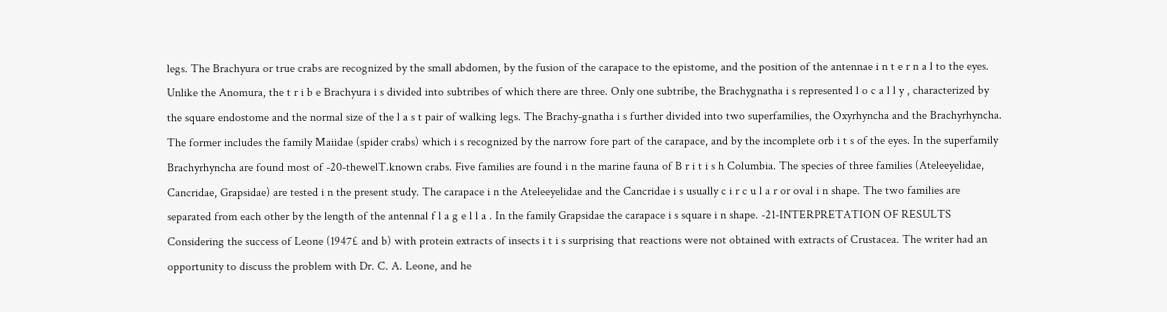legs. The Brachyura or true crabs are recognized by the small abdomen, by the fusion of the carapace to the epistome, and the position of the antennae i n t e r n a l to the eyes. Unlike the Anomura, the t r i b e Brachyura i s divided into subtribes of which there are three. Only one subtribe, the Brachygnatha i s represented l o c a l l y , characterized by the square endostome and the normal size of the l a s t pair of walking legs. The Brachy-gnatha i s further divided into two superfamilies, the Oxyrhyncha and the Brachyrhyncha. The former includes the family Maiidae (spider crabs) which i s recognized by the narrow fore part of the carapace, and by the incomplete orb i t s of the eyes. In the superfamily Brachyrhyncha are found most of -20-thewelT.known crabs. Five families are found i n the marine fauna of B r i t i s h Columbia. The species of three families (Ateleeyelidae, Cancridae, Grapsidae) are tested i n the present study. The carapace i n the Ateleeyelidae and the Cancridae i s usually c i r c u l a r or oval i n shape. The two families are separated from each other by the length of the antennal f l a g e l l a . In the family Grapsidae the carapace i s square i n shape. -21-INTERPRETATION OF RESULTS Considering the success of Leone (1947£ and b) with protein extracts of insects i t i s surprising that reactions were not obtained with extracts of Crustacea. The writer had an opportunity to discuss the problem with Dr. C. A. Leone, and he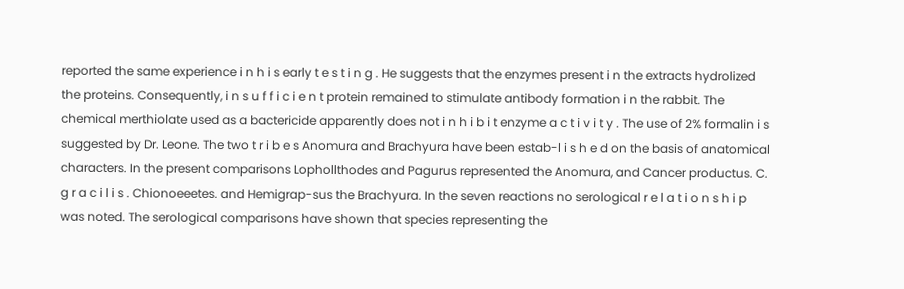reported the same experience i n h i s early t e s t i n g . He suggests that the enzymes present i n the extracts hydrolized the proteins. Consequently, i n s u f f i c i e n t protein remained to stimulate antibody formation i n the rabbit. The chemical merthiolate used as a bactericide apparently does not i n h i b i t enzyme a c t i v i t y . The use of 2% formalin i s suggested by Dr. Leone. The two t r i b e s Anomura and Brachyura have been estab-l i s h e d on the basis of anatomical characters. In the present comparisons Lophollthodes and Pagurus represented the Anomura, and Cancer productus. C. g r a c i l i s . Chionoeeetes. and Hemigrap-sus the Brachyura. In the seven reactions no serological r e l a t i o n s h i p was noted. The serological comparisons have shown that species representing the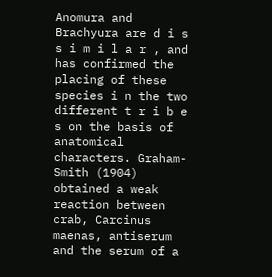Anomura and Brachyura are d i s s i m i l a r , and has confirmed the placing of these species i n the two different t r i b e s on the basis of anatomical characters. Graham-Smith (1904) obtained a weak reaction between crab, Carcinus maenas, antiserum and the serum of a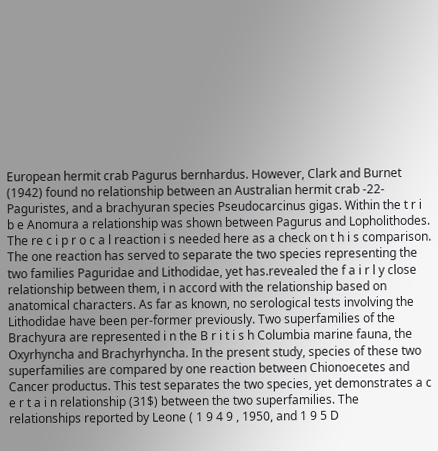European hermit crab Pagurus bernhardus. However, Clark and Burnet (1942) found no relationship between an Australian hermit crab -22-Paguristes, and a brachyuran species Pseudocarcinus gigas. Within the t r i b e Anomura a relationship was shown between Pagurus and Lopholithodes. The re c i p r o c a l reaction i s needed here as a check on t h i s comparison. The one reaction has served to separate the two species representing the two families Paguridae and Lithodidae, yet has.revealed the f a i r l y close relationship between them, i n accord with the relationship based on anatomical characters. As far as known, no serological tests involving the Lithodidae have been per-former previously. Two superfamilies of the Brachyura are represented i n the B r i t i s h Columbia marine fauna, the Oxyrhyncha and Brachyrhyncha. In the present study, species of these two superfamilies are compared by one reaction between Chionoecetes and Cancer productus. This test separates the two species, yet demonstrates a c e r t a i n relationship (31$) between the two superfamilies. The relationships reported by Leone ( 1 9 4 9 , 1950, and 1 9 5 D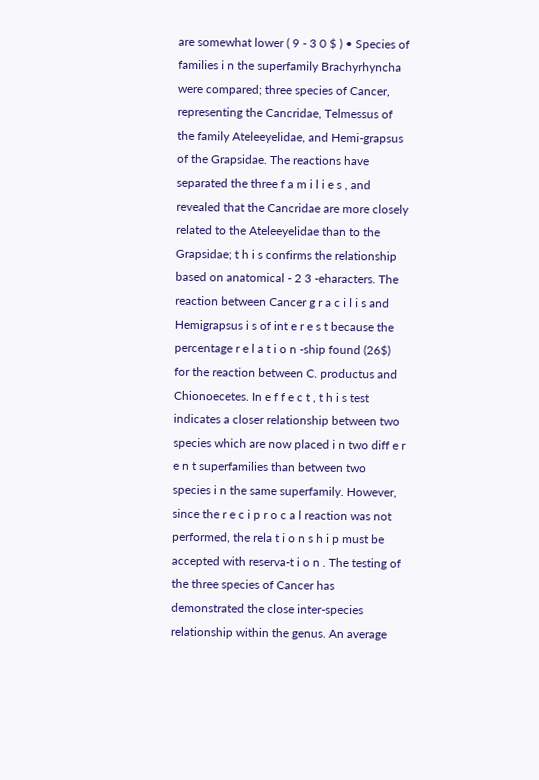are somewhat lower ( 9 - 3 0 $ ) • Species of families i n the superfamily Brachyrhyncha were compared; three species of Cancer, representing the Cancridae, Telmessus of the family Ateleeyelidae, and Hemi-grapsus of the Grapsidae. The reactions have separated the three f a m i l i e s , and revealed that the Cancridae are more closely related to the Ateleeyelidae than to the Grapsidae; t h i s confirms the relationship based on anatomical - 2 3 -eharacters. The reaction between Cancer g r a c i l i s and Hemigrapsus i s of int e r e s t because the percentage r e l a t i o n -ship found (26$) for the reaction between C. productus and Chionoecetes. In e f f e c t , t h i s test indicates a closer relationship between two species which are now placed i n two diff e r e n t superfamilies than between two species i n the same superfamily. However, since the r e c i p r o c a l reaction was not performed, the rela t i o n s h i p must be accepted with reserva-t i o n . The testing of the three species of Cancer has demonstrated the close inter-species relationship within the genus. An average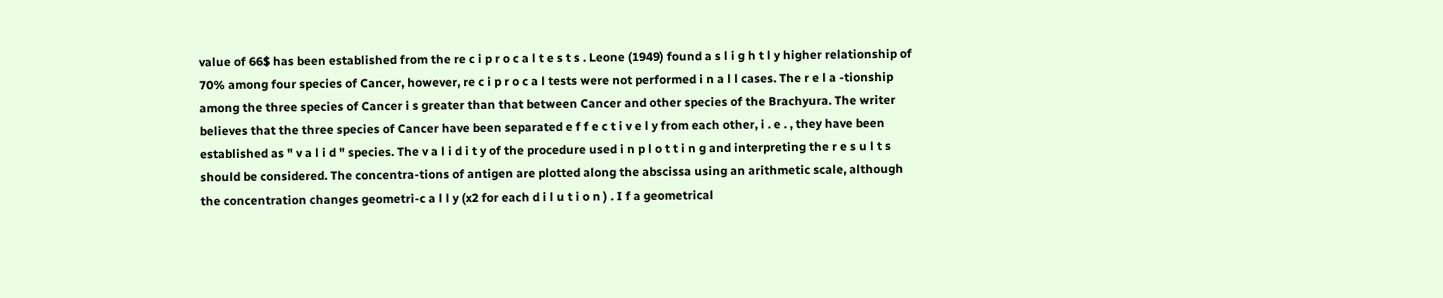value of 66$ has been established from the re c i p r o c a l t e s t s . Leone (1949) found a s l i g h t l y higher relationship of 70% among four species of Cancer, however, re c i p r o c a l tests were not performed i n a l l cases. The r e l a -tionship among the three species of Cancer i s greater than that between Cancer and other species of the Brachyura. The writer believes that the three species of Cancer have been separated e f f e c t i v e l y from each other, i . e . , they have been established as " v a l i d " species. The v a l i d i t y of the procedure used i n p l o t t i n g and interpreting the r e s u l t s should be considered. The concentra-tions of antigen are plotted along the abscissa using an arithmetic scale, although the concentration changes geometri-c a l l y (x2 for each d i l u t i o n ) . I f a geometrical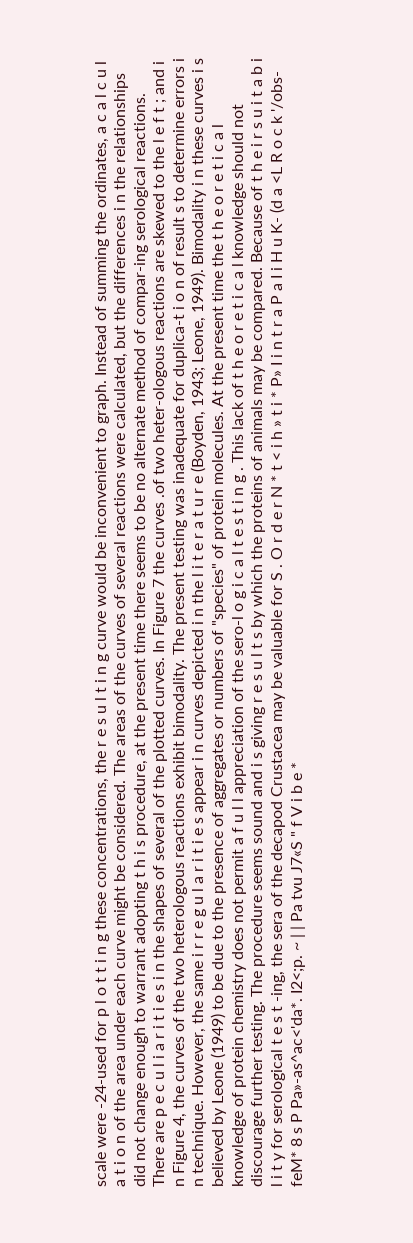scale were -24-used for p l o t t i n g these concentrations, the r e s u l t i n g curve would be inconvenient to graph. Instead of summing the ordinates, a c a l c u l a t i o n of the area under each curve might be considered. The areas of the curves of several reactions were calculated, but the differences i n the relationships did not change enough to warrant adopting t h i s procedure, at the present time there seems to be no alternate method of compar-ing serological reactions. There are p e c u l i a r i t i e s i n the shapes of several of the plotted curves. In Figure 7 the curves .of two heter-ologous reactions are skewed to the l e f t ; and i n Figure 4, the curves of the two heterologous reactions exhibit bimodality. The present testing was inadequate for duplica-t i o n of result s to determine errors i n technique. However, the same i r r e g u l a r i t i e s appear i n curves depicted i n the l i t e r a t u r e (Boyden, 1943; Leone, 1949). Bimodality i n these curves i s believed by Leone (1949) to be due to the presence of aggregates or numbers of "species" of protein molecules. At the present time the t h e o r e t i c a l knowledge of protein chemistry does not permit a f u l l appreciation of the sero-l o g i c a l t e s t i n g . This lack of t h e o r e t i c a l knowledge should not discourage further testing. The procedure seems sound and i s giving r e s u l t s by which the proteins of animals may be compared. Because of t h e i r s u i t a b i l i t y for serological t e s t -ing, the sera of the decapod Crustacea may be valuable for S . O r d e r N * t < i h » t i * P» I i n t r a P a I i H u K- (d a <L R o c k '/obs-feM* 8 s P Pa»-as^ac<'da*. I2<;p. ~ | | Pa tvu J7«S " f V i b e *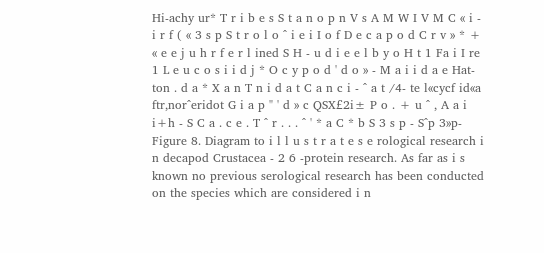Hi-achy ur* T r i b e s S t a n o p n V s A M W I V M C « i - i r f ( « 3 s p S t r o l o ^ i e i I o f D e c a p o d C r v » * + « e e j u h r f e r l ined S H - u d i e e l b y o H t 1 Fa i I re 1 L e u c o s i i d j * O c y p o d ' d o » - M a i i d a e Hat-ton . d a * X a n T n i d a t C a n c i - ^ a t /4- te l«cycf id«a ftr,nor^eridot G i a p " ' d » c QSX£2i± P o . + u ^ , A a i i+h - S C a . c e . T ^ r . . . ^ ' * a C * b S 3 s p - S^p 3»p-Figure 8. Diagram to i l l u s t r a t e s e rological research i n decapod Crustacea - 2 6 -protein research. As far as i s known no previous serological research has been conducted on the species which are considered i n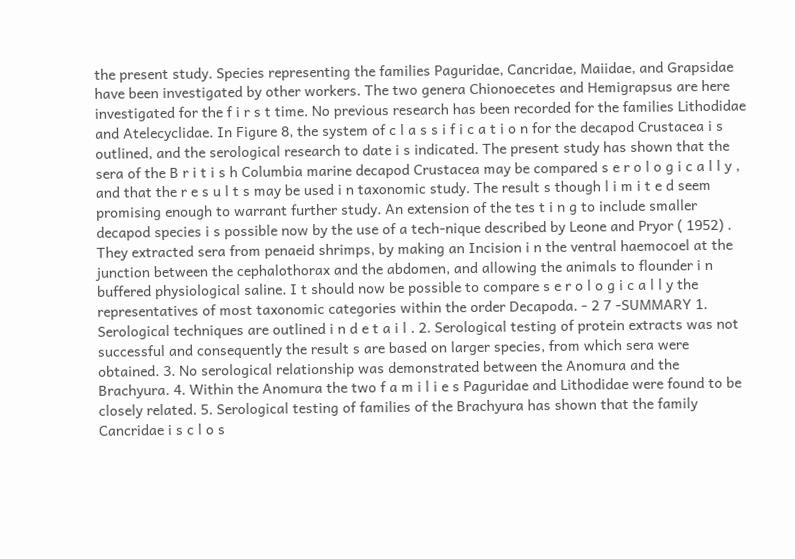the present study. Species representing the families Paguridae, Cancridae, Maiidae, and Grapsidae have been investigated by other workers. The two genera Chionoecetes and Hemigrapsus are here investigated for the f i r s t time. No previous research has been recorded for the families Lithodidae and Atelecyclidae. In Figure 8, the system of c l a s s i f i c a t i o n for the decapod Crustacea i s outlined, and the serological research to date i s indicated. The present study has shown that the sera of the B r i t i s h Columbia marine decapod Crustacea may be compared s e r o l o g i c a l l y , and that the r e s u l t s may be used i n taxonomic study. The result s though l i m i t e d seem promising enough to warrant further study. An extension of the tes t i n g to include smaller decapod species i s possible now by the use of a tech-nique described by Leone and Pryor ( 1952) . They extracted sera from penaeid shrimps, by making an Incision i n the ventral haemocoel at the junction between the cephalothorax and the abdomen, and allowing the animals to flounder i n buffered physiological saline. I t should now be possible to compare s e r o l o g i c a l l y the representatives of most taxonomic categories within the order Decapoda. - 2 7 -SUMMARY 1. Serological techniques are outlined i n d e t a i l . 2. Serological testing of protein extracts was not successful and consequently the result s are based on larger species, from which sera were obtained. 3. No serological relationship was demonstrated between the Anomura and the Brachyura. 4. Within the Anomura the two f a m i l i e s Paguridae and Lithodidae were found to be closely related. 5. Serological testing of families of the Brachyura has shown that the family Cancridae i s c l o s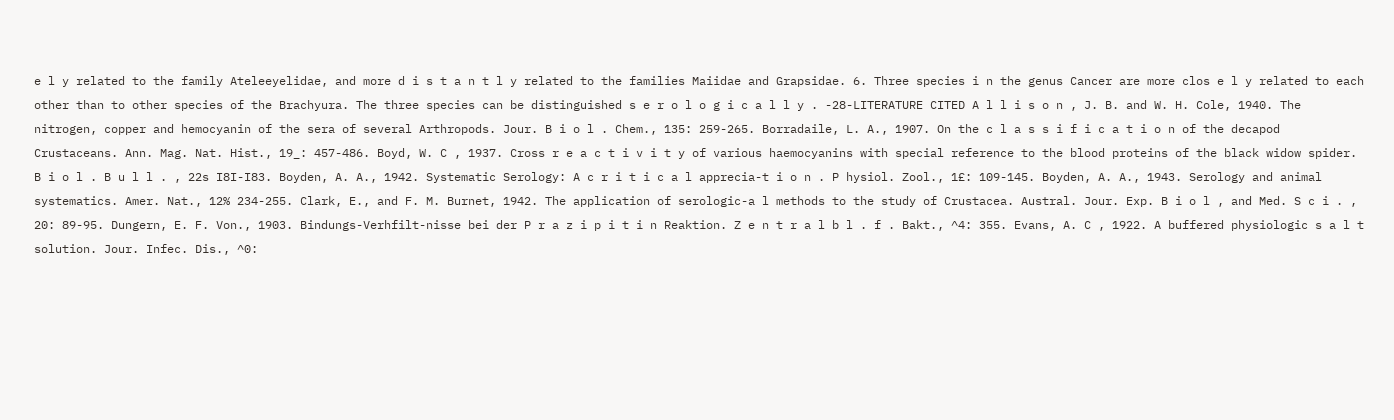e l y related to the family Ateleeyelidae, and more d i s t a n t l y related to the families Maiidae and Grapsidae. 6. Three species i n the genus Cancer are more clos e l y related to each other than to other species of the Brachyura. The three species can be distinguished s e r o l o g i c a l l y . -28-LITERATURE CITED A l l i s o n , J. B. and W. H. Cole, 1940. The nitrogen, copper and hemocyanin of the sera of several Arthropods. Jour. B i o l . Chem., 135: 259-265. Borradaile, L. A., 1907. On the c l a s s i f i c a t i o n of the decapod Crustaceans. Ann. Mag. Nat. Hist., 19_: 457-486. Boyd, W. C , 1937. Cross r e a c t i v i t y of various haemocyanins with special reference to the blood proteins of the black widow spider. B i o l . B u l l . , 22s I8I-I83. Boyden, A. A., 1942. Systematic Serology: A c r i t i c a l apprecia-t i o n . P hysiol. Zool., 1£: 109-145. Boyden, A. A., 1943. Serology and animal systematics. Amer. Nat., 12% 234-255. Clark, E., and F. M. Burnet, 1942. The application of serologic-a l methods to the study of Crustacea. Austral. Jour. Exp. B i o l , and Med. S c i . , 20: 89-95. Dungern, E. F. Von., 1903. Bindungs-Verhfilt-nisse bei der P r a z i p i t i n Reaktion. Z e n t r a l b l . f . Bakt., ^4: 355. Evans, A. C , 1922. A buffered physiologic s a l t solution. Jour. Infec. Dis., ^0: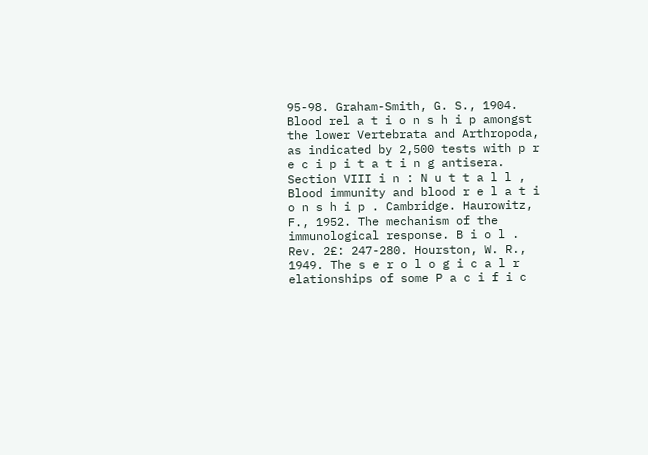95-98. Graham-Smith, G. S., 1904. Blood rel a t i o n s h i p amongst the lower Vertebrata and Arthropoda, as indicated by 2,500 tests with p r e c i p i t a t i n g antisera. Section VIII i n : N u t t a l l , Blood immunity and blood r e l a t i o n s h i p . Cambridge. Haurowitz, F., 1952. The mechanism of the immunological response. B i o l . Rev. 2£: 247-280. Hourston, W. R., 1949. The s e r o l o g i c a l r elationships of some P a c i f i c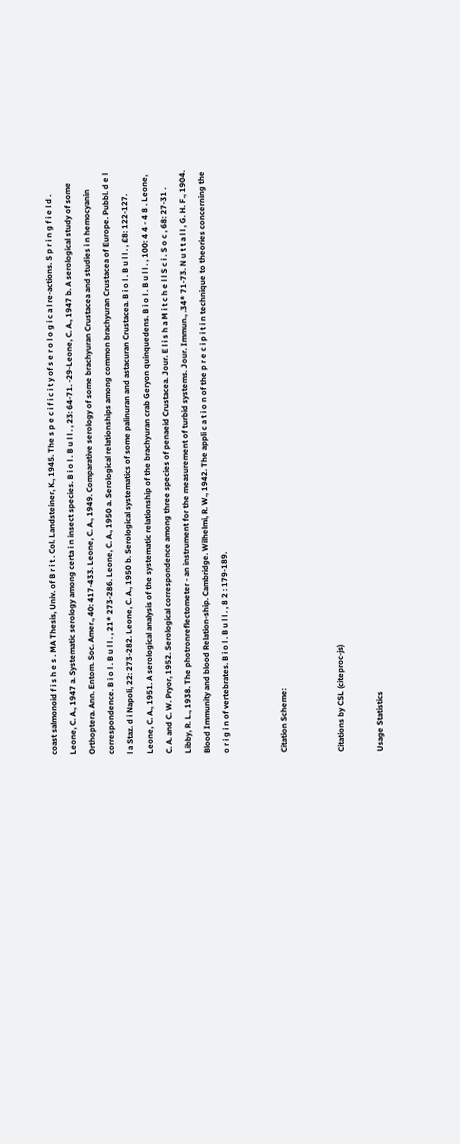coast salmonoid f i s h e s . MA Thesis, Univ. of B r i t . Col. Landsteiner, K., 1945. The s p e c i f i c i t y of s e r o l o g i c a l re-actions. S p r i n g f i e l d . Leone, C. A., 1947 a. Systematic serology among certa i n insect species. B i o l . B u l l . , 23: 64-71. -29-Leone, C. A., 1947 b. A serological study of some Orthoptera. Ann. Entom. Soc. Amer., 40: 417-433. Leone, C. A., 1949. Comparative serology of some brachyuran Crustacea and studies i n hemocyanin correspondence. B i o l . B u l l . , 21* 273-286. Leone, C. A., 1950 a. Serological relationships among common brachyuran Crustacea of Europe. Pubbl. d e l l a Staz. d i Napoli, 22: 273-282. Leone, C. A., 1950 b. Serological systematics of some palinuran and astacuran Crustacea. B i o l . B u l l . , £8: 122-127. Leone, C. A., 1951. A serological analysis of the systematic relationship of the brachyuran crab Geryon quinquedens. B i o l . B u l l . , 100: 4 4 - 4 8 . Leone, C. A. and C. W. Pryor, 1952. Serological correspondence among three species of penaeid Crustacea. Jour. E l i s h a M i t c h e l l S c i . S o c , 68: 27-31 . Libby, R. L., 1938. The photronreflectometer - an instrument for the measurement of turbid systems. Jour. Immun., .34* 71-73. N u t t a l l , G. H. F., 1904. Blood Immunity and blood Relation-ship. Cambridge. Wilhelmi, R. W., 1942. The appli c a t i o n of the p r e c i p i t i n technique to theories concerning the o r i g i n of vertebrates. B i o l . B u l l . , 8 2 : 179-189.


Citation Scheme:


Citations by CSL (citeproc-js)

Usage Statistics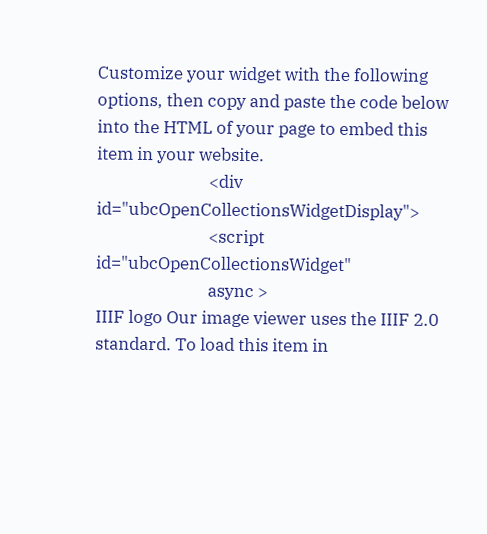Customize your widget with the following options, then copy and paste the code below into the HTML of your page to embed this item in your website.
                            <div id="ubcOpenCollectionsWidgetDisplay">
                            <script id="ubcOpenCollectionsWidget"
                            async >
IIIF logo Our image viewer uses the IIIF 2.0 standard. To load this item in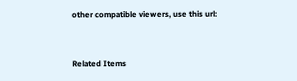other compatible viewers, use this url:


Related Items